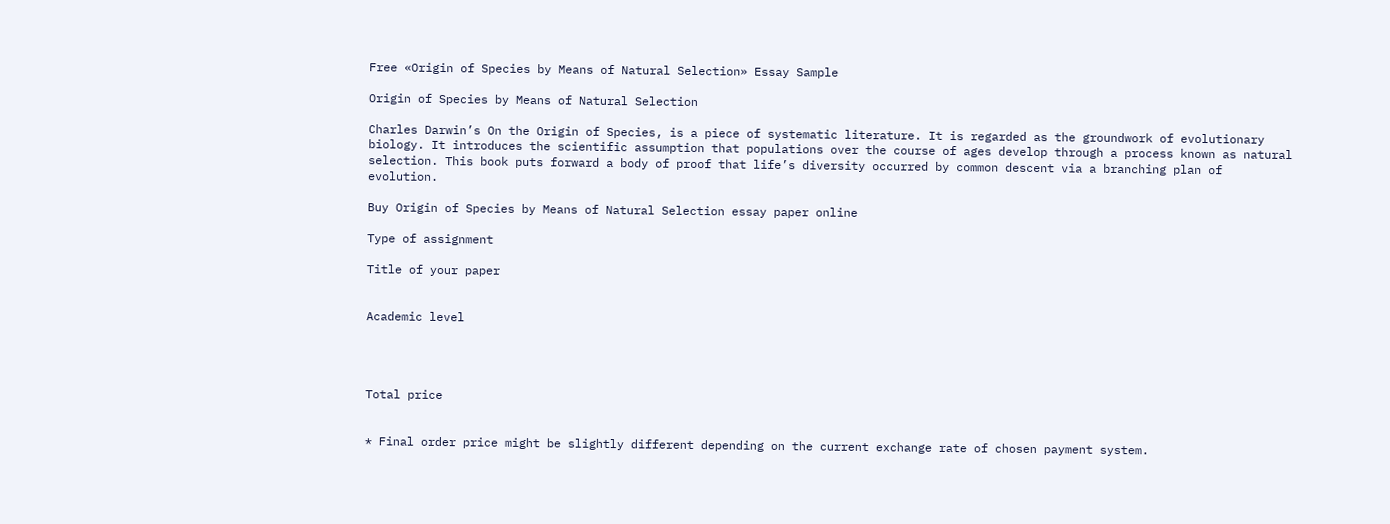Free «Origin of Species by Means of Natural Selection» Essay Sample

Origin of Species by Means of Natural Selection

Charles Darwin’s On the Origin of Species, is a piece of systematic literature. It is regarded as the groundwork of evolutionary biology. It introduces the scientific assumption that populations over the course of ages develop through a process known as natural selection. This book puts forward a body of proof that life’s diversity occurred by common descent via a branching plan of evolution.

Buy Origin of Species by Means of Natural Selection essay paper online

Type of assignment

Title of your paper


Academic level




Total price


* Final order price might be slightly different depending on the current exchange rate of chosen payment system.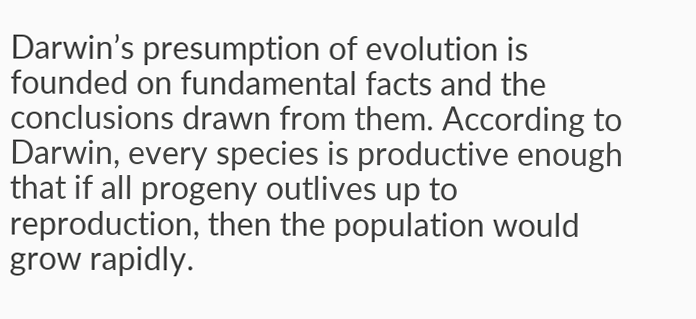Darwin’s presumption of evolution is founded on fundamental facts and the conclusions drawn from them. According to Darwin, every species is productive enough that if all progeny outlives up to   reproduction, then the population would grow rapidly.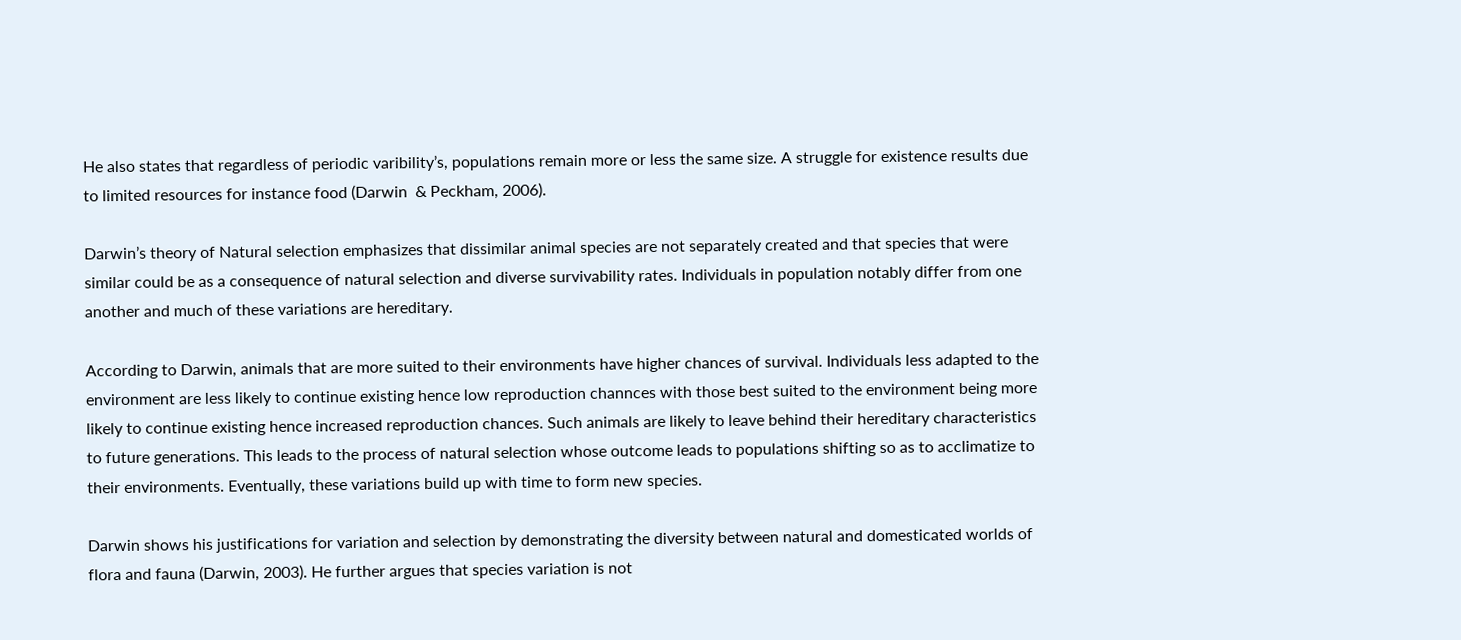He also states that regardless of periodic varibility’s, populations remain more or less the same size. A struggle for existence results due to limited resources for instance food (Darwin  & Peckham, 2006).

Darwin’s theory of Natural selection emphasizes that dissimilar animal species are not separately created and that species that were similar could be as a consequence of natural selection and diverse survivability rates. Individuals in population notably differ from one another and much of these variations are hereditary.

According to Darwin, animals that are more suited to their environments have higher chances of survival. Individuals less adapted to the environment are less likely to continue existing hence low reproduction channces with those best suited to the environment being more likely to continue existing hence increased reproduction chances. Such animals are likely to leave behind their hereditary characteristics to future generations. This leads to the process of natural selection whose outcome leads to populations shifting so as to acclimatize to their environments. Eventually, these variations build up with time to form new species.

Darwin shows his justifications for variation and selection by demonstrating the diversity between natural and domesticated worlds of flora and fauna (Darwin, 2003). He further argues that species variation is not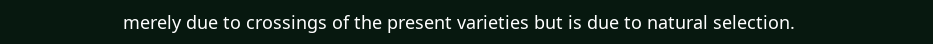merely due to crossings of the present varieties but is due to natural selection.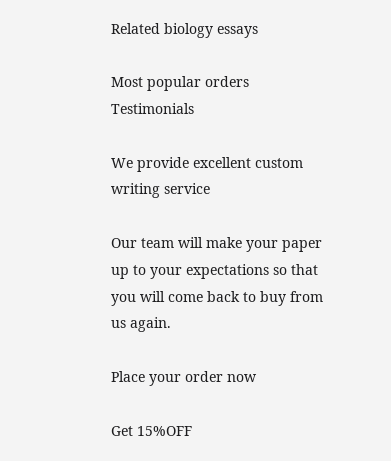Related biology essays

Most popular orders Testimonials

We provide excellent custom writing service

Our team will make your paper up to your expectations so that you will come back to buy from us again.

Place your order now

Get 15%OFF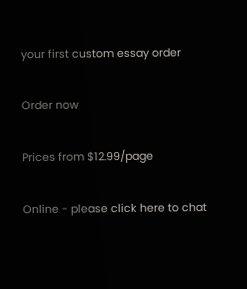your first custom essay order

Order now

Prices from $12.99/page

Online - please click here to chat